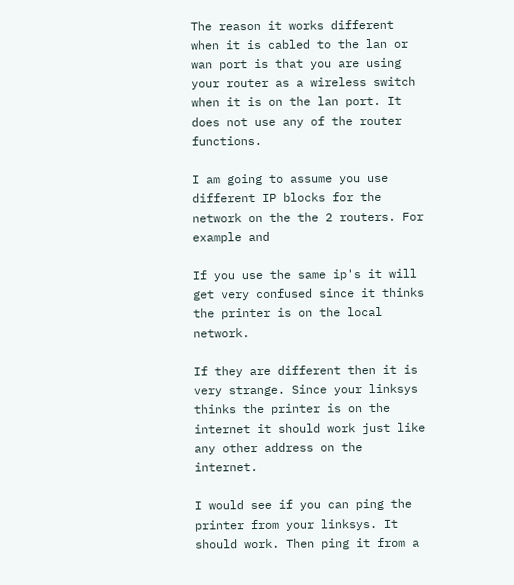The reason it works different when it is cabled to the lan or wan port is that you are using your router as a wireless switch when it is on the lan port. It does not use any of the router functions.

I am going to assume you use different IP blocks for the network on the the 2 routers. For example and

If you use the same ip's it will get very confused since it thinks the printer is on the local network.

If they are different then it is very strange. Since your linksys thinks the printer is on the internet it should work just like any other address on the internet.

I would see if you can ping the printer from your linksys. It should work. Then ping it from a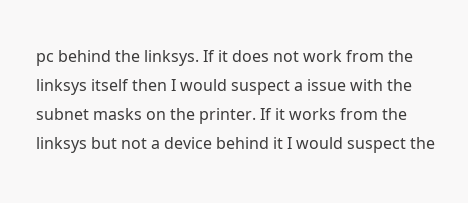pc behind the linksys. If it does not work from the linksys itself then I would suspect a issue with the subnet masks on the printer. If it works from the linksys but not a device behind it I would suspect the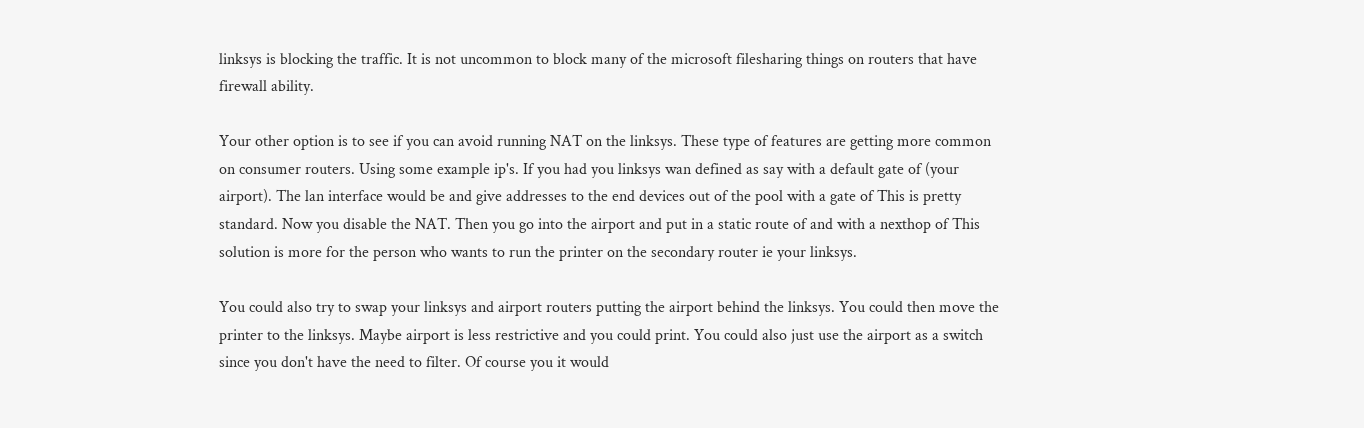linksys is blocking the traffic. It is not uncommon to block many of the microsoft filesharing things on routers that have firewall ability.

Your other option is to see if you can avoid running NAT on the linksys. These type of features are getting more common on consumer routers. Using some example ip's. If you had you linksys wan defined as say with a default gate of (your airport). The lan interface would be and give addresses to the end devices out of the pool with a gate of This is pretty standard. Now you disable the NAT. Then you go into the airport and put in a static route of and with a nexthop of This solution is more for the person who wants to run the printer on the secondary router ie your linksys.

You could also try to swap your linksys and airport routers putting the airport behind the linksys. You could then move the printer to the linksys. Maybe airport is less restrictive and you could print. You could also just use the airport as a switch since you don't have the need to filter. Of course you it would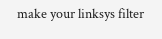make your linksys filter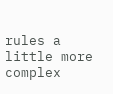rules a little more complex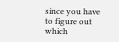since you have to figure out which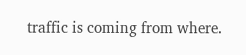traffic is coming from where.